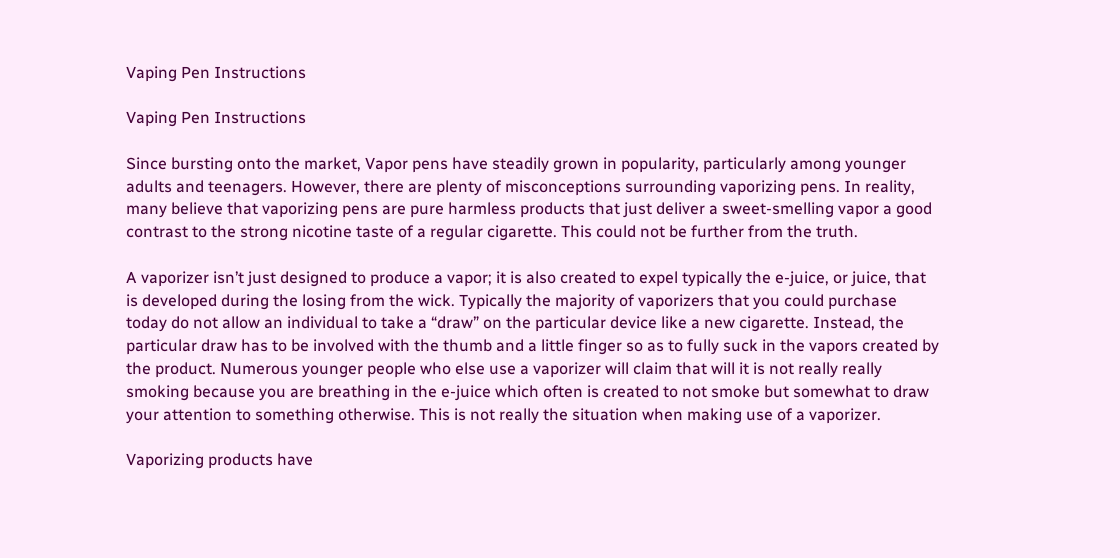Vaping Pen Instructions

Vaping Pen Instructions

Since bursting onto the market, Vapor pens have steadily grown in popularity, particularly among younger adults and teenagers. However, there are plenty of misconceptions surrounding vaporizing pens. In reality, many believe that vaporizing pens are pure harmless products that just deliver a sweet-smelling vapor a good contrast to the strong nicotine taste of a regular cigarette. This could not be further from the truth.

A vaporizer isn’t just designed to produce a vapor; it is also created to expel typically the e-juice, or juice, that is developed during the losing from the wick. Typically the majority of vaporizers that you could purchase today do not allow an individual to take a “draw” on the particular device like a new cigarette. Instead, the particular draw has to be involved with the thumb and a little finger so as to fully suck in the vapors created by the product. Numerous younger people who else use a vaporizer will claim that will it is not really really smoking because you are breathing in the e-juice which often is created to not smoke but somewhat to draw your attention to something otherwise. This is not really the situation when making use of a vaporizer.

Vaporizing products have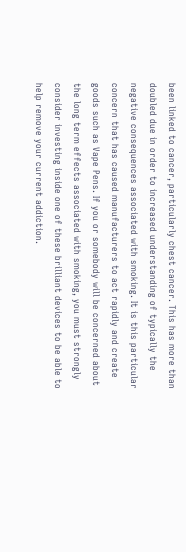been linked to cancer, particularly chest cancer. This has more than doubled due in order to increased understanding of typically the negative consequences associated with smoking. It is this particular concern that has caused manufacturers to act rapidly and create goods such as Vape Pens. If you or somebody will be concerned about the long term effects associated with smoking, you must strongly consider investing inside one of these brilliant devices to be able to help remove your current addiction.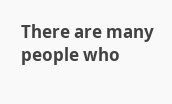There are many people who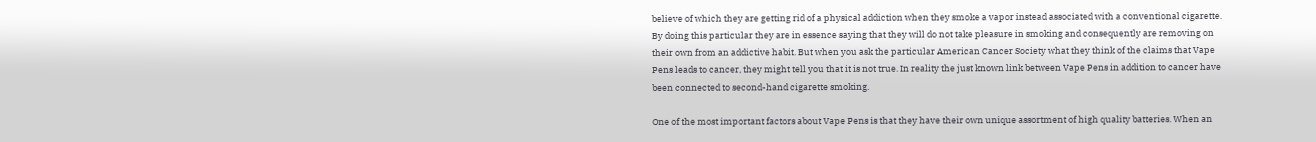believe of which they are getting rid of a physical addiction when they smoke a vapor instead associated with a conventional cigarette. By doing this particular they are in essence saying that they will do not take pleasure in smoking and consequently are removing on their own from an addictive habit. But when you ask the particular American Cancer Society what they think of the claims that Vape Pens leads to cancer, they might tell you that it is not true. In reality the just known link between Vape Pens in addition to cancer have been connected to second-hand cigarette smoking.

One of the most important factors about Vape Pens is that they have their own unique assortment of high quality batteries. When an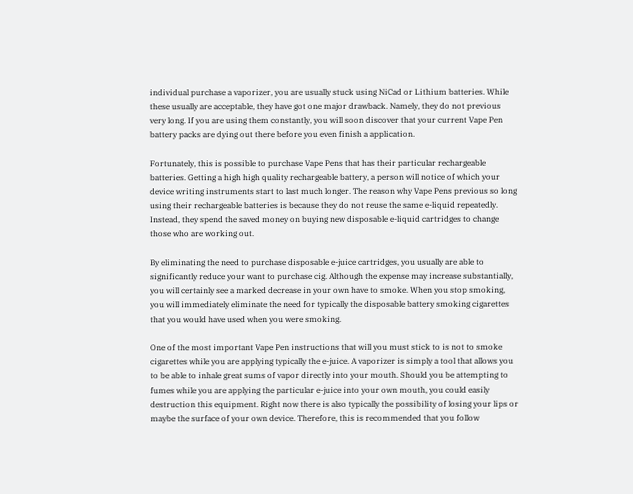individual purchase a vaporizer, you are usually stuck using NiCad or Lithium batteries. While these usually are acceptable, they have got one major drawback. Namely, they do not previous very long. If you are using them constantly, you will soon discover that your current Vape Pen battery packs are dying out there before you even finish a application.

Fortunately, this is possible to purchase Vape Pens that has their particular rechargeable batteries. Getting a high high quality rechargeable battery, a person will notice of which your device writing instruments start to last much longer. The reason why Vape Pens previous so long using their rechargeable batteries is because they do not reuse the same e-liquid repeatedly. Instead, they spend the saved money on buying new disposable e-liquid cartridges to change those who are working out.

By eliminating the need to purchase disposable e-juice cartridges, you usually are able to significantly reduce your want to purchase cig. Although the expense may increase substantially, you will certainly see a marked decrease in your own have to smoke. When you stop smoking, you will immediately eliminate the need for typically the disposable battery smoking cigarettes that you would have used when you were smoking.

One of the most important Vape Pen instructions that will you must stick to is not to smoke cigarettes while you are applying typically the e-juice. A vaporizer is simply a tool that allows you to be able to inhale great sums of vapor directly into your mouth. Should you be attempting to fumes while you are applying the particular e-juice into your own mouth, you could easily destruction this equipment. Right now there is also typically the possibility of losing your lips or maybe the surface of your own device. Therefore, this is recommended that you follow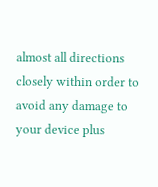almost all directions closely within order to avoid any damage to your device plus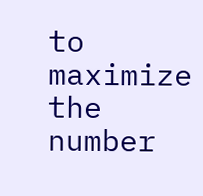to maximize the number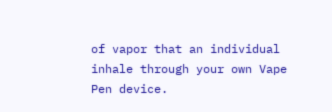of vapor that an individual inhale through your own Vape Pen device.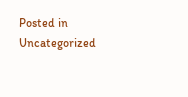Posted in Uncategorized